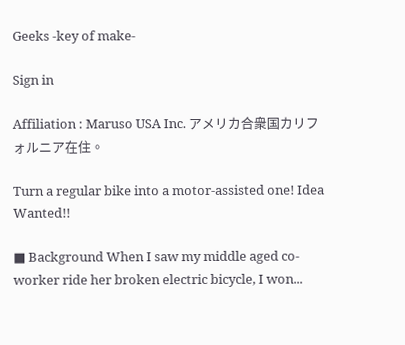Geeks -key of make-

Sign in

Affiliation : Maruso USA Inc. アメリカ合衆国カリフォルニア在住。

Turn a regular bike into a motor-assisted one! Idea Wanted!!

■ Background When I saw my middle aged co-worker ride her broken electric bicycle, I won...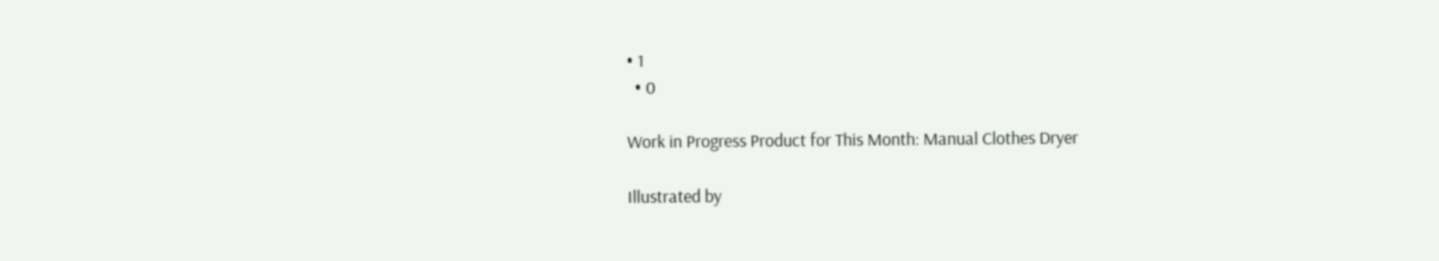• 1
  • 0

Work in Progress Product for This Month: Manual Clothes Dryer

Illustrated by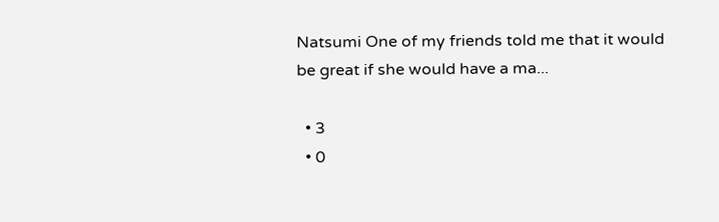Natsumi One of my friends told me that it would be great if she would have a ma...

  • 3
  • 0